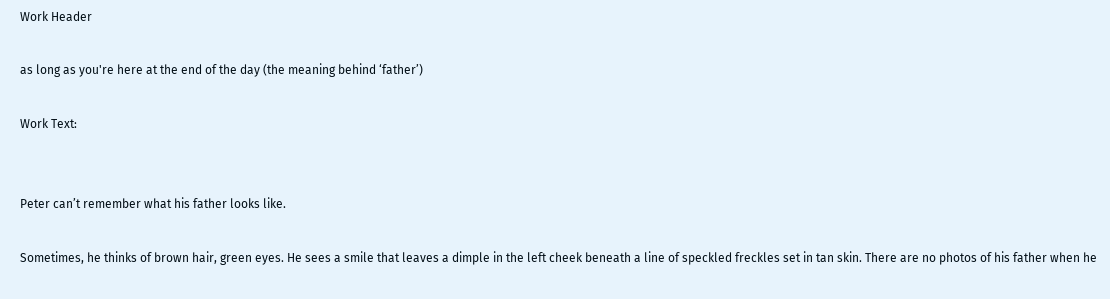Work Header

as long as you're here at the end of the day (the meaning behind ‘father’)

Work Text:


Peter can’t remember what his father looks like.

Sometimes, he thinks of brown hair, green eyes. He sees a smile that leaves a dimple in the left cheek beneath a line of speckled freckles set in tan skin. There are no photos of his father when he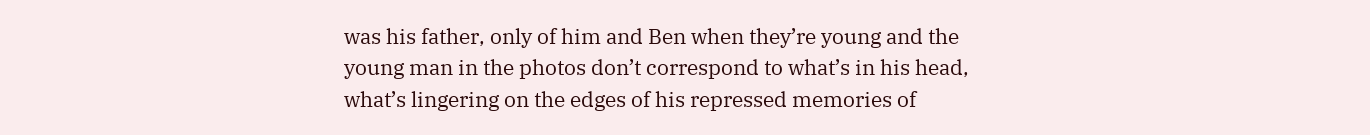was his father, only of him and Ben when they’re young and the young man in the photos don’t correspond to what’s in his head, what’s lingering on the edges of his repressed memories of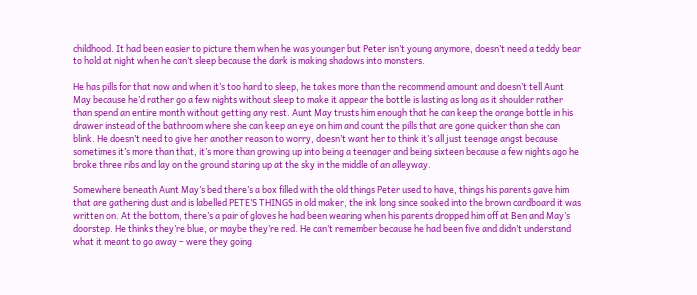childhood. It had been easier to picture them when he was younger but Peter isn’t young anymore, doesn’t need a teddy bear to hold at night when he can’t sleep because the dark is making shadows into monsters.

He has pills for that now and when it’s too hard to sleep, he takes more than the recommend amount and doesn’t tell Aunt May because he’d rather go a few nights without sleep to make it appear the bottle is lasting as long as it shoulder rather than spend an entire month without getting any rest. Aunt May trusts him enough that he can keep the orange bottle in his drawer instead of the bathroom where she can keep an eye on him and count the pills that are gone quicker than she can blink. He doesn’t need to give her another reason to worry, doesn’t want her to think it’s all just teenage angst because sometimes it’s more than that, it’s more than growing up into being a teenager and being sixteen because a few nights ago he broke three ribs and lay on the ground staring up at the sky in the middle of an alleyway.

Somewhere beneath Aunt May’s bed there’s a box filled with the old things Peter used to have, things his parents gave him that are gathering dust and is labelled PETE’S THINGS in old maker, the ink long since soaked into the brown cardboard it was written on. At the bottom, there’s a pair of gloves he had been wearing when his parents dropped him off at Ben and May’s doorstep. He thinks they’re blue, or maybe they’re red. He can’t remember because he had been five and didn’t understand what it meant to go away – were they going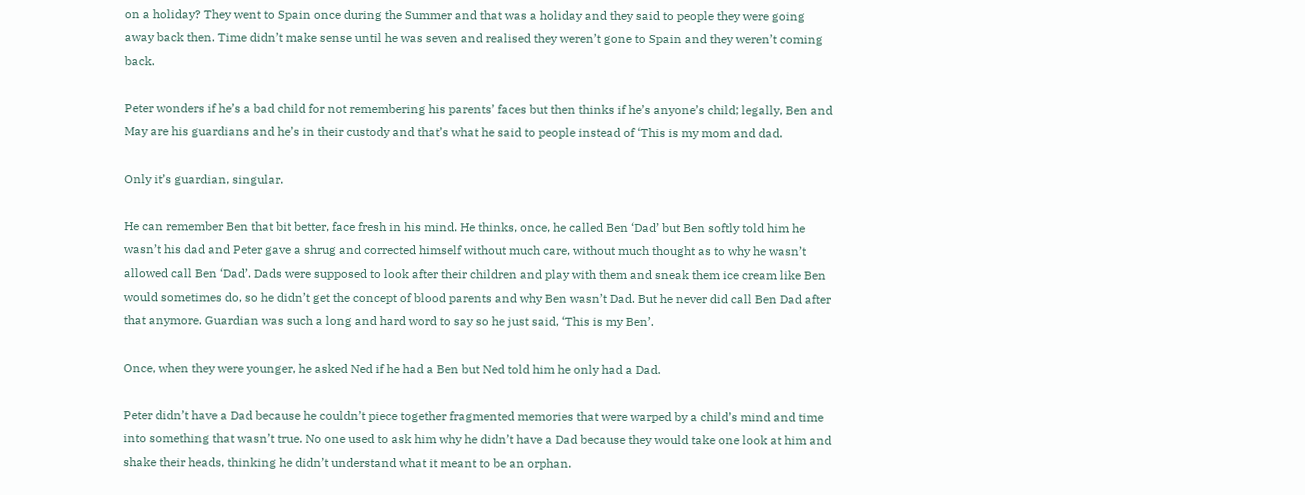on a holiday? They went to Spain once during the Summer and that was a holiday and they said to people they were going away back then. Time didn’t make sense until he was seven and realised they weren’t gone to Spain and they weren’t coming back.

Peter wonders if he’s a bad child for not remembering his parents’ faces but then thinks if he’s anyone’s child; legally, Ben and May are his guardians and he’s in their custody and that’s what he said to people instead of ‘This is my mom and dad.

Only it’s guardian, singular.

He can remember Ben that bit better, face fresh in his mind. He thinks, once, he called Ben ‘Dad’ but Ben softly told him he wasn’t his dad and Peter gave a shrug and corrected himself without much care, without much thought as to why he wasn’t allowed call Ben ‘Dad’. Dads were supposed to look after their children and play with them and sneak them ice cream like Ben would sometimes do, so he didn’t get the concept of blood parents and why Ben wasn’t Dad. But he never did call Ben Dad after that anymore. Guardian was such a long and hard word to say so he just said, ‘This is my Ben’.

Once, when they were younger, he asked Ned if he had a Ben but Ned told him he only had a Dad.

Peter didn’t have a Dad because he couldn’t piece together fragmented memories that were warped by a child’s mind and time into something that wasn’t true. No one used to ask him why he didn’t have a Dad because they would take one look at him and shake their heads, thinking he didn’t understand what it meant to be an orphan.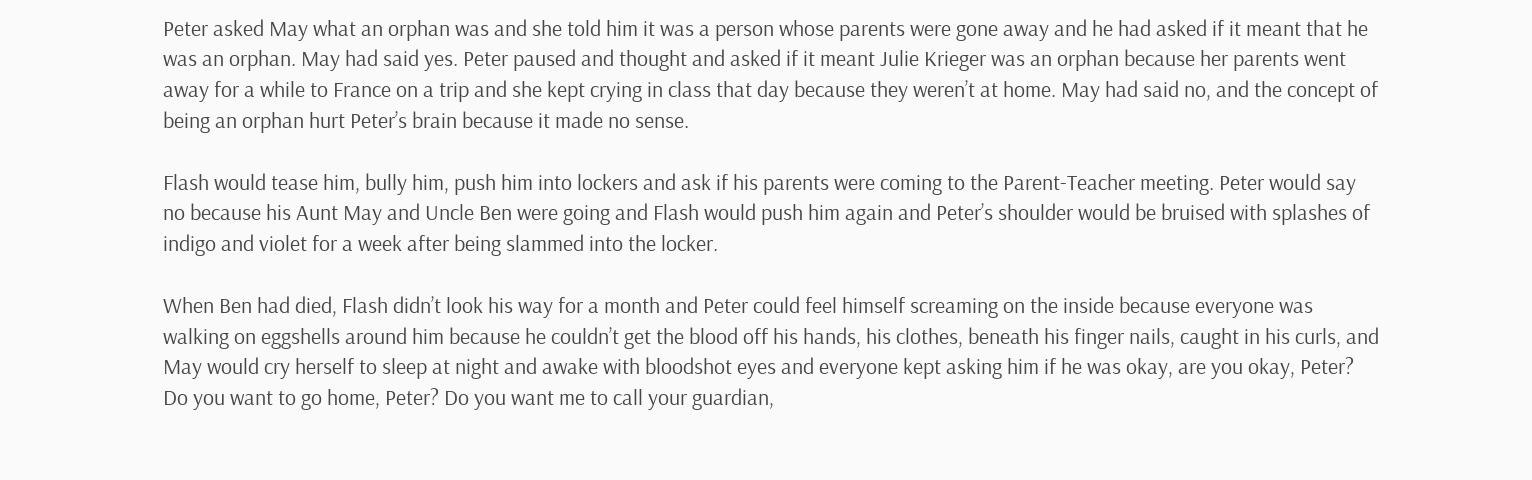Peter asked May what an orphan was and she told him it was a person whose parents were gone away and he had asked if it meant that he was an orphan. May had said yes. Peter paused and thought and asked if it meant Julie Krieger was an orphan because her parents went away for a while to France on a trip and she kept crying in class that day because they weren’t at home. May had said no, and the concept of being an orphan hurt Peter’s brain because it made no sense.

Flash would tease him, bully him, push him into lockers and ask if his parents were coming to the Parent-Teacher meeting. Peter would say no because his Aunt May and Uncle Ben were going and Flash would push him again and Peter’s shoulder would be bruised with splashes of indigo and violet for a week after being slammed into the locker.

When Ben had died, Flash didn’t look his way for a month and Peter could feel himself screaming on the inside because everyone was walking on eggshells around him because he couldn’t get the blood off his hands, his clothes, beneath his finger nails, caught in his curls, and May would cry herself to sleep at night and awake with bloodshot eyes and everyone kept asking him if he was okay, are you okay, Peter? Do you want to go home, Peter? Do you want me to call your guardian,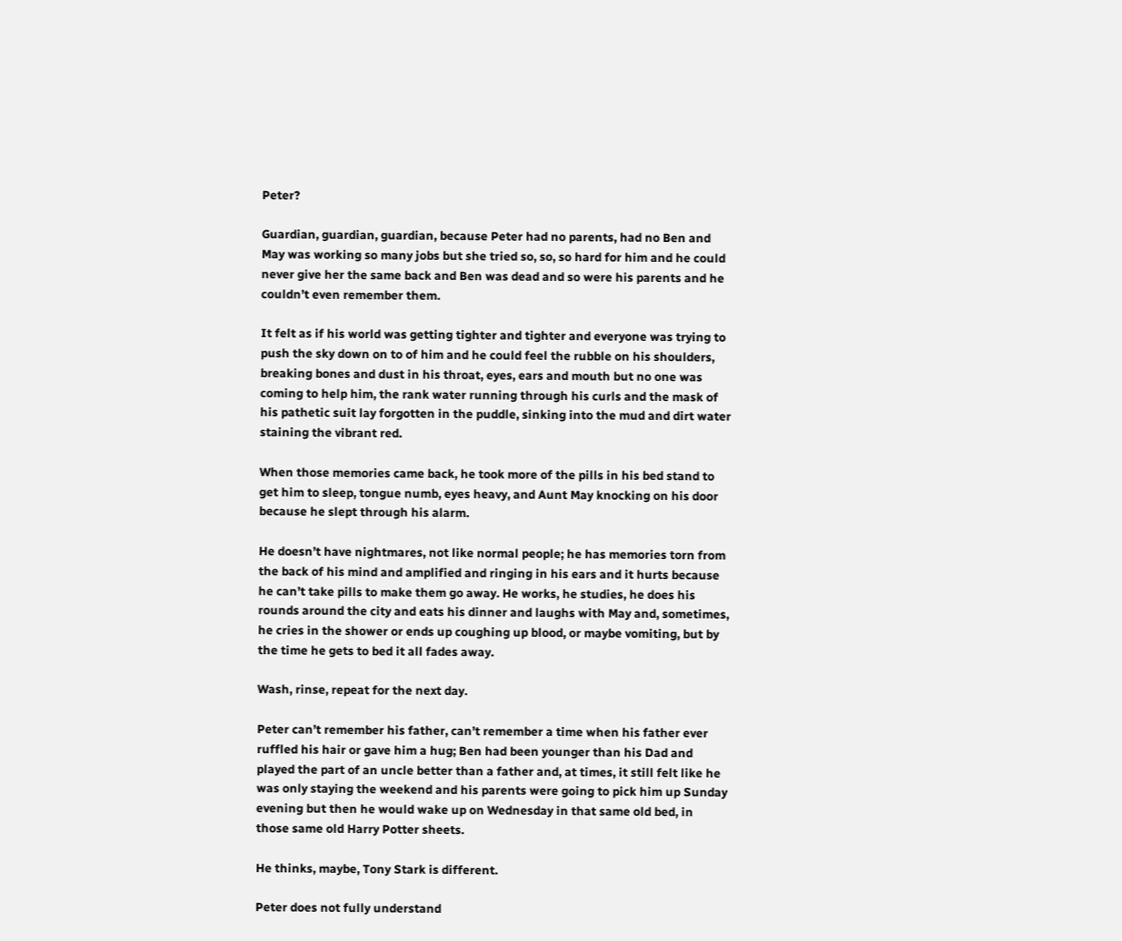Peter?

Guardian, guardian, guardian, because Peter had no parents, had no Ben and May was working so many jobs but she tried so, so, so hard for him and he could never give her the same back and Ben was dead and so were his parents and he couldn’t even remember them.

It felt as if his world was getting tighter and tighter and everyone was trying to push the sky down on to of him and he could feel the rubble on his shoulders, breaking bones and dust in his throat, eyes, ears and mouth but no one was coming to help him, the rank water running through his curls and the mask of his pathetic suit lay forgotten in the puddle, sinking into the mud and dirt water staining the vibrant red.

When those memories came back, he took more of the pills in his bed stand to get him to sleep, tongue numb, eyes heavy, and Aunt May knocking on his door because he slept through his alarm.

He doesn’t have nightmares, not like normal people; he has memories torn from the back of his mind and amplified and ringing in his ears and it hurts because he can’t take pills to make them go away. He works, he studies, he does his rounds around the city and eats his dinner and laughs with May and, sometimes, he cries in the shower or ends up coughing up blood, or maybe vomiting, but by the time he gets to bed it all fades away.

Wash, rinse, repeat for the next day.

Peter can’t remember his father, can’t remember a time when his father ever ruffled his hair or gave him a hug; Ben had been younger than his Dad and played the part of an uncle better than a father and, at times, it still felt like he was only staying the weekend and his parents were going to pick him up Sunday evening but then he would wake up on Wednesday in that same old bed, in those same old Harry Potter sheets.

He thinks, maybe, Tony Stark is different.

Peter does not fully understand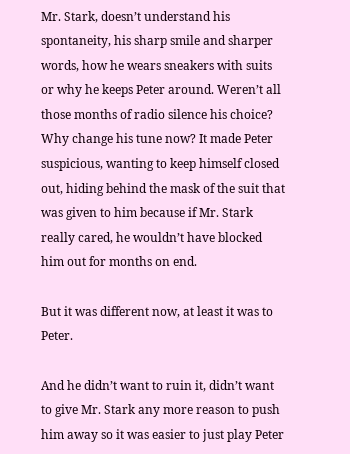Mr. Stark, doesn’t understand his spontaneity, his sharp smile and sharper words, how he wears sneakers with suits or why he keeps Peter around. Weren’t all those months of radio silence his choice? Why change his tune now? It made Peter suspicious, wanting to keep himself closed out, hiding behind the mask of the suit that was given to him because if Mr. Stark really cared, he wouldn’t have blocked him out for months on end.

But it was different now, at least it was to Peter.

And he didn’t want to ruin it, didn’t want to give Mr. Stark any more reason to push him away so it was easier to just play Peter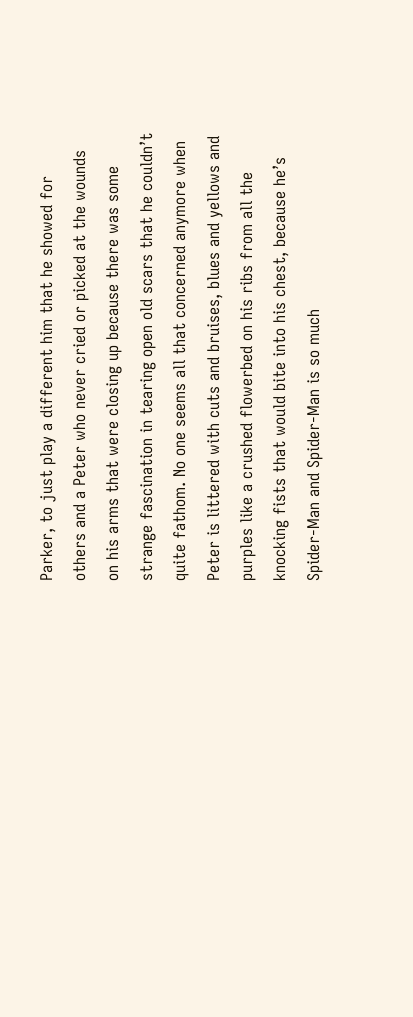Parker, to just play a different him that he showed for others and a Peter who never cried or picked at the wounds on his arms that were closing up because there was some strange fascination in tearing open old scars that he couldn’t quite fathom. No one seems all that concerned anymore when Peter is littered with cuts and bruises, blues and yellows and purples like a crushed flowerbed on his ribs from all the knocking fists that would bite into his chest, because he’s Spider-Man and Spider-Man is so much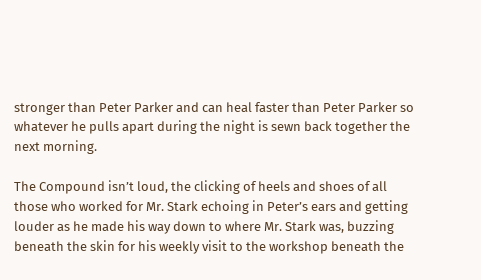stronger than Peter Parker and can heal faster than Peter Parker so whatever he pulls apart during the night is sewn back together the next morning.

The Compound isn’t loud, the clicking of heels and shoes of all those who worked for Mr. Stark echoing in Peter’s ears and getting louder as he made his way down to where Mr. Stark was, buzzing beneath the skin for his weekly visit to the workshop beneath the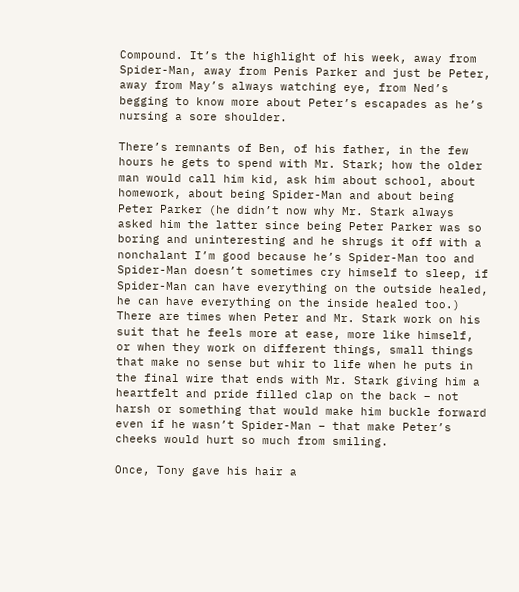Compound. It’s the highlight of his week, away from Spider-Man, away from Penis Parker and just be Peter, away from May’s always watching eye, from Ned’s begging to know more about Peter’s escapades as he’s nursing a sore shoulder.

There’s remnants of Ben, of his father, in the few hours he gets to spend with Mr. Stark; how the older man would call him kid, ask him about school, about homework, about being Spider-Man and about being Peter Parker (he didn’t now why Mr. Stark always asked him the latter since being Peter Parker was so boring and uninteresting and he shrugs it off with a nonchalant I’m good because he’s Spider-Man too and Spider-Man doesn’t sometimes cry himself to sleep, if Spider-Man can have everything on the outside healed, he can have everything on the inside healed too.) There are times when Peter and Mr. Stark work on his suit that he feels more at ease, more like himself, or when they work on different things, small things that make no sense but whir to life when he puts in the final wire that ends with Mr. Stark giving him a heartfelt and pride filled clap on the back – not harsh or something that would make him buckle forward even if he wasn’t Spider-Man – that make Peter’s cheeks would hurt so much from smiling.

Once, Tony gave his hair a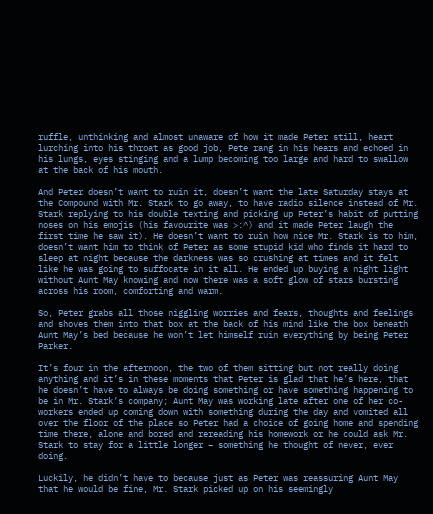ruffle, unthinking and almost unaware of how it made Peter still, heart lurching into his throat as good job, Pete rang in his hears and echoed in his lungs, eyes stinging and a lump becoming too large and hard to swallow at the back of his mouth.

And Peter doesn’t want to ruin it, doesn’t want the late Saturday stays at the Compound with Mr. Stark to go away, to have radio silence instead of Mr. Stark replying to his double texting and picking up Peter’s habit of putting noses on his emojis (his favourite was >:^) and it made Peter laugh the first time he saw it). He doesn’t want to ruin how nice Mr. Stark is to him, doesn’t want him to think of Peter as some stupid kid who finds it hard to sleep at night because the darkness was so crushing at times and it felt like he was going to suffocate in it all. He ended up buying a night light without Aunt May knowing and now there was a soft glow of stars bursting across his room, comforting and warm.

So, Peter grabs all those niggling worries and fears, thoughts and feelings and shoves them into that box at the back of his mind like the box beneath Aunt May’s bed because he won’t let himself ruin everything by being Peter Parker.

It’s four in the afternoon, the two of them sitting but not really doing anything and it’s in these moments that Peter is glad that he’s here, that he doesn’t have to always be doing something or have something happening to be in Mr. Stark’s company; Aunt May was working late after one of her co-workers ended up coming down with something during the day and vomited all over the floor of the place so Peter had a choice of going home and spending time there, alone and bored and rereading his homework or he could ask Mr. Stark to stay for a little longer – something he thought of never, ever doing.

Luckily, he didn’t have to because just as Peter was reassuring Aunt May that he would be fine, Mr. Stark picked up on his seemingly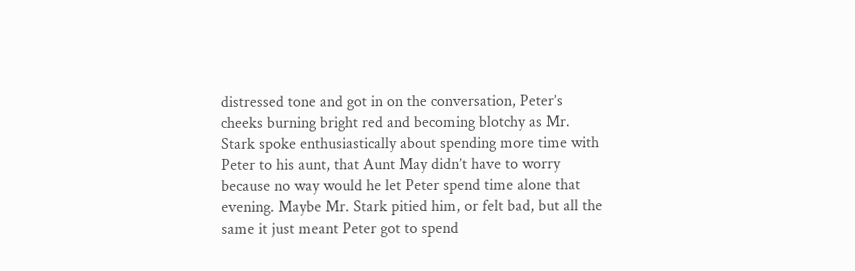distressed tone and got in on the conversation, Peter’s cheeks burning bright red and becoming blotchy as Mr. Stark spoke enthusiastically about spending more time with Peter to his aunt, that Aunt May didn’t have to worry because no way would he let Peter spend time alone that evening. Maybe Mr. Stark pitied him, or felt bad, but all the same it just meant Peter got to spend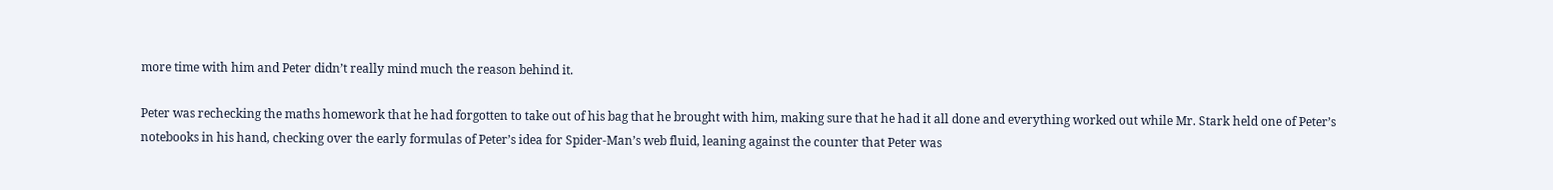more time with him and Peter didn’t really mind much the reason behind it.

Peter was rechecking the maths homework that he had forgotten to take out of his bag that he brought with him, making sure that he had it all done and everything worked out while Mr. Stark held one of Peter’s notebooks in his hand, checking over the early formulas of Peter’s idea for Spider-Man’s web fluid, leaning against the counter that Peter was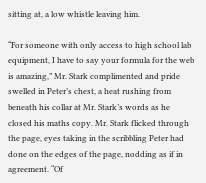sitting at, a low whistle leaving him.

“For someone with only access to high school lab equipment, I have to say your formula for the web is amazing,” Mr. Stark complimented and pride swelled in Peter’s chest, a heat rushing from beneath his collar at Mr. Stark’s words as he closed his maths copy. Mr. Stark flicked through the page, eyes taking in the scribbling Peter had done on the edges of the page, nodding as if in agreement. “Of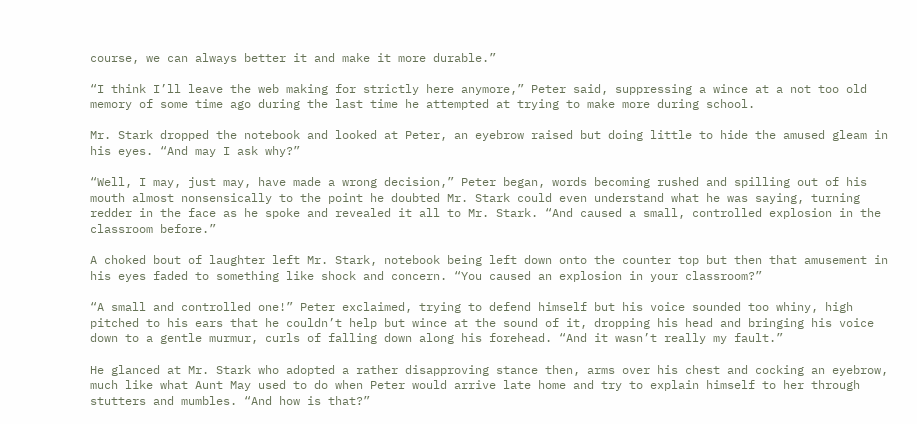course, we can always better it and make it more durable.”

“I think I’ll leave the web making for strictly here anymore,” Peter said, suppressing a wince at a not too old memory of some time ago during the last time he attempted at trying to make more during school.

Mr. Stark dropped the notebook and looked at Peter, an eyebrow raised but doing little to hide the amused gleam in his eyes. “And may I ask why?”

“Well, I may, just may, have made a wrong decision,” Peter began, words becoming rushed and spilling out of his mouth almost nonsensically to the point he doubted Mr. Stark could even understand what he was saying, turning redder in the face as he spoke and revealed it all to Mr. Stark. “And caused a small, controlled explosion in the classroom before.”

A choked bout of laughter left Mr. Stark, notebook being left down onto the counter top but then that amusement in his eyes faded to something like shock and concern. “You caused an explosion in your classroom?”

“A small and controlled one!” Peter exclaimed, trying to defend himself but his voice sounded too whiny, high pitched to his ears that he couldn’t help but wince at the sound of it, dropping his head and bringing his voice down to a gentle murmur, curls of falling down along his forehead. “And it wasn’t really my fault.”

He glanced at Mr. Stark who adopted a rather disapproving stance then, arms over his chest and cocking an eyebrow, much like what Aunt May used to do when Peter would arrive late home and try to explain himself to her through stutters and mumbles. “And how is that?”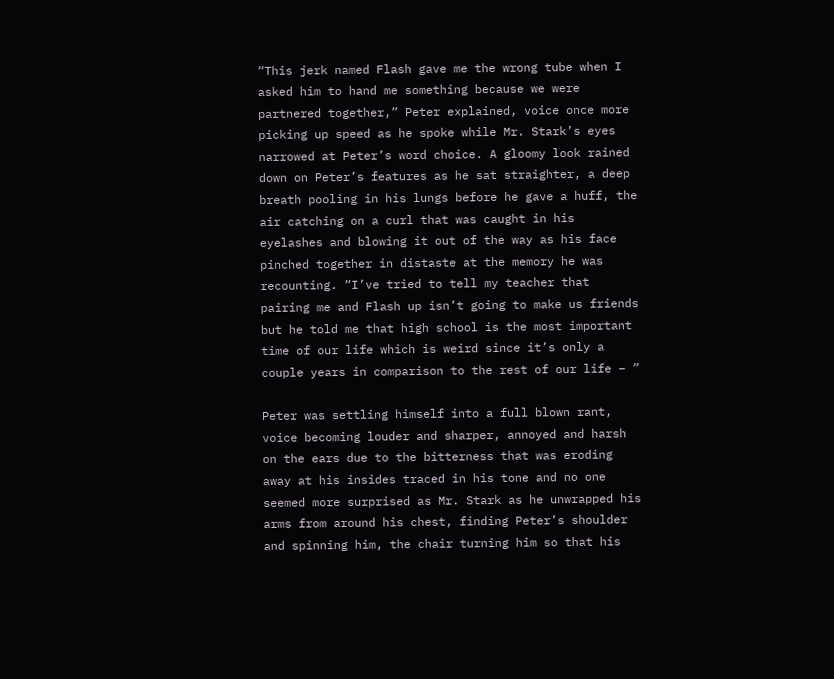“This jerk named Flash gave me the wrong tube when I asked him to hand me something because we were partnered together,” Peter explained, voice once more picking up speed as he spoke while Mr. Stark’s eyes narrowed at Peter’s word choice. A gloomy look rained down on Peter’s features as he sat straighter, a deep breath pooling in his lungs before he gave a huff, the air catching on a curl that was caught in his eyelashes and blowing it out of the way as his face pinched together in distaste at the memory he was recounting. “I’ve tried to tell my teacher that pairing me and Flash up isn’t going to make us friends but he told me that high school is the most important time of our life which is weird since it’s only a couple years in comparison to the rest of our life – ”

Peter was settling himself into a full blown rant, voice becoming louder and sharper, annoyed and harsh on the ears due to the bitterness that was eroding away at his insides traced in his tone and no one seemed more surprised as Mr. Stark as he unwrapped his arms from around his chest, finding Peter’s shoulder and spinning him, the chair turning him so that his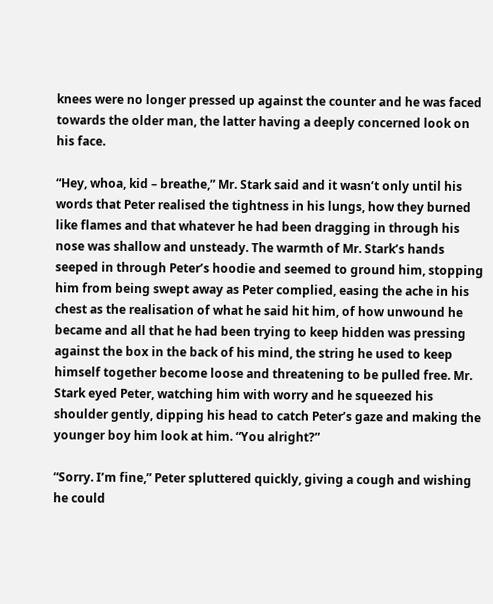knees were no longer pressed up against the counter and he was faced towards the older man, the latter having a deeply concerned look on his face.

“Hey, whoa, kid – breathe,” Mr. Stark said and it wasn’t only until his words that Peter realised the tightness in his lungs, how they burned like flames and that whatever he had been dragging in through his nose was shallow and unsteady. The warmth of Mr. Stark’s hands seeped in through Peter’s hoodie and seemed to ground him, stopping him from being swept away as Peter complied, easing the ache in his chest as the realisation of what he said hit him, of how unwound he became and all that he had been trying to keep hidden was pressing against the box in the back of his mind, the string he used to keep himself together become loose and threatening to be pulled free. Mr. Stark eyed Peter, watching him with worry and he squeezed his shoulder gently, dipping his head to catch Peter’s gaze and making the younger boy him look at him. “You alright?”

“Sorry. I’m fine,” Peter spluttered quickly, giving a cough and wishing he could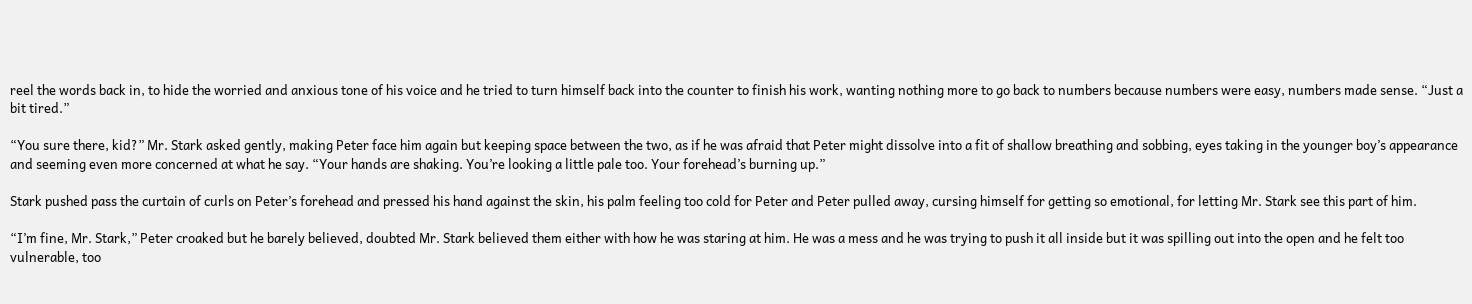reel the words back in, to hide the worried and anxious tone of his voice and he tried to turn himself back into the counter to finish his work, wanting nothing more to go back to numbers because numbers were easy, numbers made sense. “Just a bit tired.”

“You sure there, kid?” Mr. Stark asked gently, making Peter face him again but keeping space between the two, as if he was afraid that Peter might dissolve into a fit of shallow breathing and sobbing, eyes taking in the younger boy’s appearance and seeming even more concerned at what he say. “Your hands are shaking. You’re looking a little pale too. Your forehead’s burning up.”

Stark pushed pass the curtain of curls on Peter’s forehead and pressed his hand against the skin, his palm feeling too cold for Peter and Peter pulled away, cursing himself for getting so emotional, for letting Mr. Stark see this part of him.

“I’m fine, Mr. Stark,” Peter croaked but he barely believed, doubted Mr. Stark believed them either with how he was staring at him. He was a mess and he was trying to push it all inside but it was spilling out into the open and he felt too vulnerable, too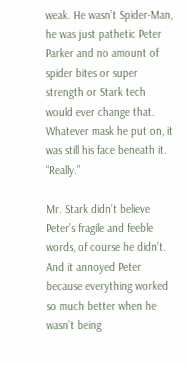weak. He wasn’t Spider-Man, he was just pathetic Peter Parker and no amount of spider bites or super strength or Stark tech would ever change that. Whatever mask he put on, it was still his face beneath it. “Really.”

Mr. Stark didn’t believe Peter’s fragile and feeble words, of course he didn’t. And it annoyed Peter because everything worked so much better when he wasn’t being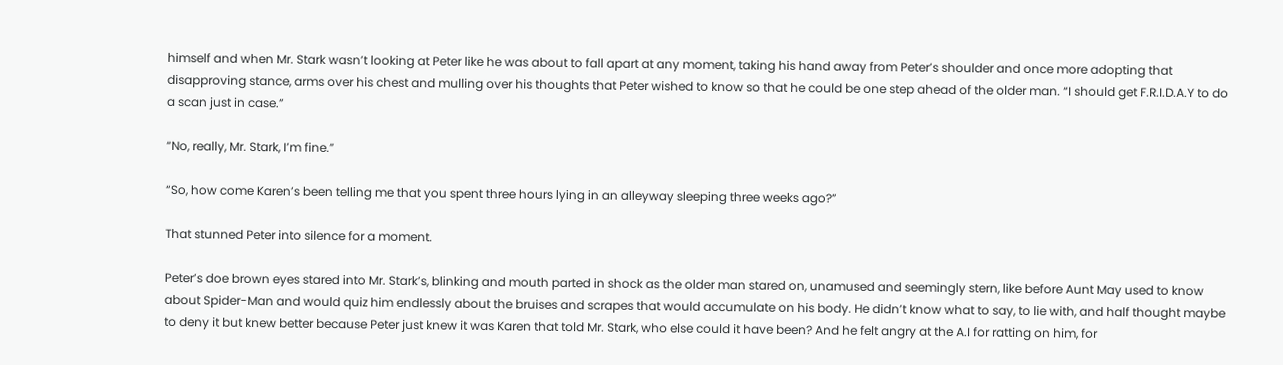himself and when Mr. Stark wasn’t looking at Peter like he was about to fall apart at any moment, taking his hand away from Peter’s shoulder and once more adopting that disapproving stance, arms over his chest and mulling over his thoughts that Peter wished to know so that he could be one step ahead of the older man. “I should get F.R.I.D.A.Y to do a scan just in case.”

“No, really, Mr. Stark, I’m fine.”

“So, how come Karen’s been telling me that you spent three hours lying in an alleyway sleeping three weeks ago?”

That stunned Peter into silence for a moment.

Peter’s doe brown eyes stared into Mr. Stark’s, blinking and mouth parted in shock as the older man stared on, unamused and seemingly stern, like before Aunt May used to know about Spider-Man and would quiz him endlessly about the bruises and scrapes that would accumulate on his body. He didn’t know what to say, to lie with, and half thought maybe to deny it but knew better because Peter just knew it was Karen that told Mr. Stark, who else could it have been? And he felt angry at the A.I for ratting on him, for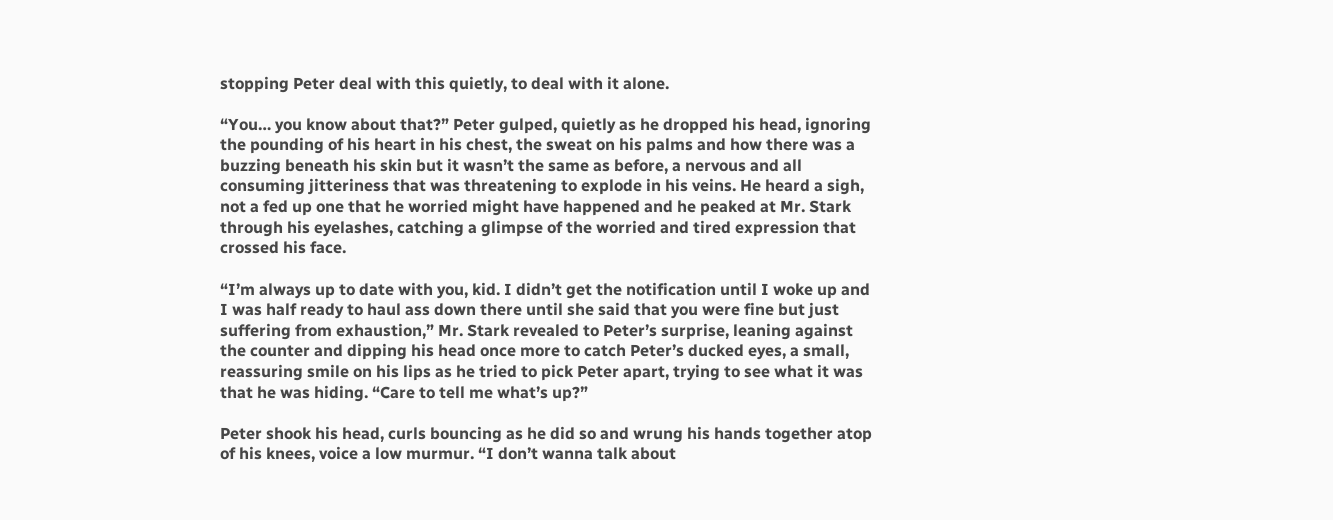stopping Peter deal with this quietly, to deal with it alone.

“You… you know about that?” Peter gulped, quietly as he dropped his head, ignoring the pounding of his heart in his chest, the sweat on his palms and how there was a buzzing beneath his skin but it wasn’t the same as before, a nervous and all consuming jitteriness that was threatening to explode in his veins. He heard a sigh, not a fed up one that he worried might have happened and he peaked at Mr. Stark through his eyelashes, catching a glimpse of the worried and tired expression that crossed his face.

“I’m always up to date with you, kid. I didn’t get the notification until I woke up and I was half ready to haul ass down there until she said that you were fine but just suffering from exhaustion,” Mr. Stark revealed to Peter’s surprise, leaning against the counter and dipping his head once more to catch Peter’s ducked eyes, a small, reassuring smile on his lips as he tried to pick Peter apart, trying to see what it was that he was hiding. “Care to tell me what’s up?”

Peter shook his head, curls bouncing as he did so and wrung his hands together atop of his knees, voice a low murmur. “I don’t wanna talk about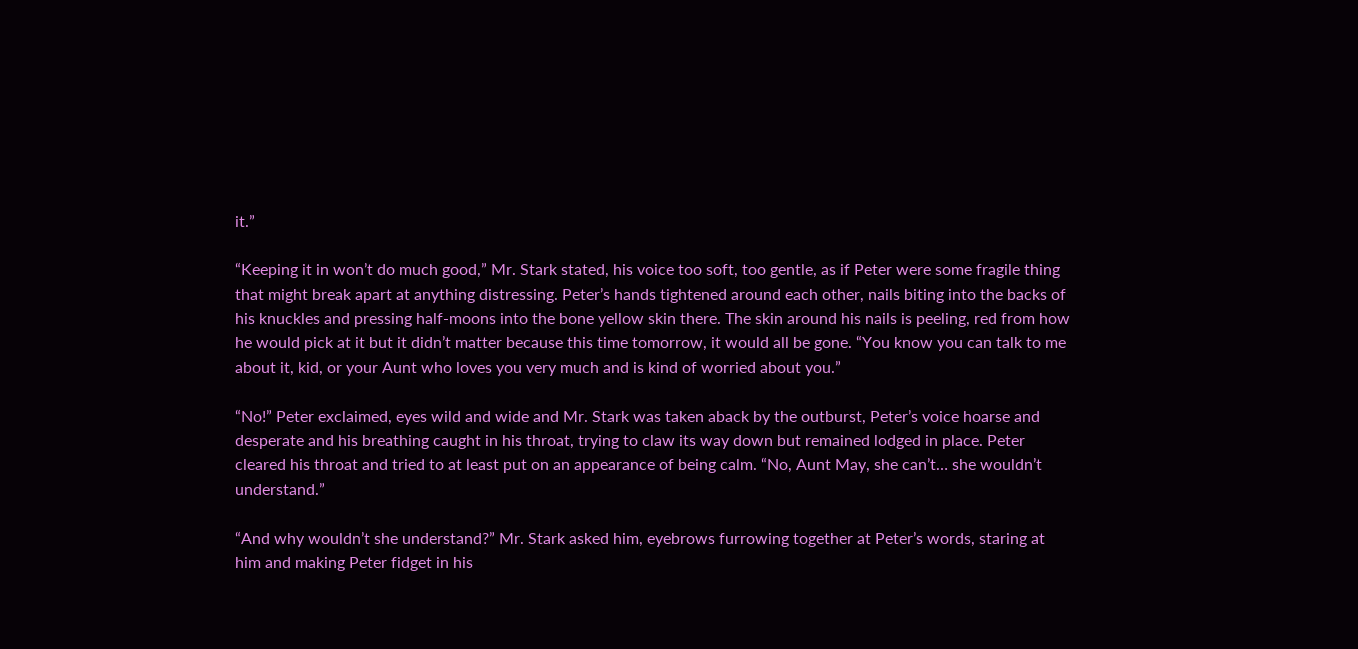it.”

“Keeping it in won’t do much good,” Mr. Stark stated, his voice too soft, too gentle, as if Peter were some fragile thing that might break apart at anything distressing. Peter’s hands tightened around each other, nails biting into the backs of his knuckles and pressing half-moons into the bone yellow skin there. The skin around his nails is peeling, red from how he would pick at it but it didn’t matter because this time tomorrow, it would all be gone. “You know you can talk to me about it, kid, or your Aunt who loves you very much and is kind of worried about you.”

“No!” Peter exclaimed, eyes wild and wide and Mr. Stark was taken aback by the outburst, Peter’s voice hoarse and desperate and his breathing caught in his throat, trying to claw its way down but remained lodged in place. Peter cleared his throat and tried to at least put on an appearance of being calm. “No, Aunt May, she can’t… she wouldn’t understand.”

“And why wouldn’t she understand?” Mr. Stark asked him, eyebrows furrowing together at Peter’s words, staring at him and making Peter fidget in his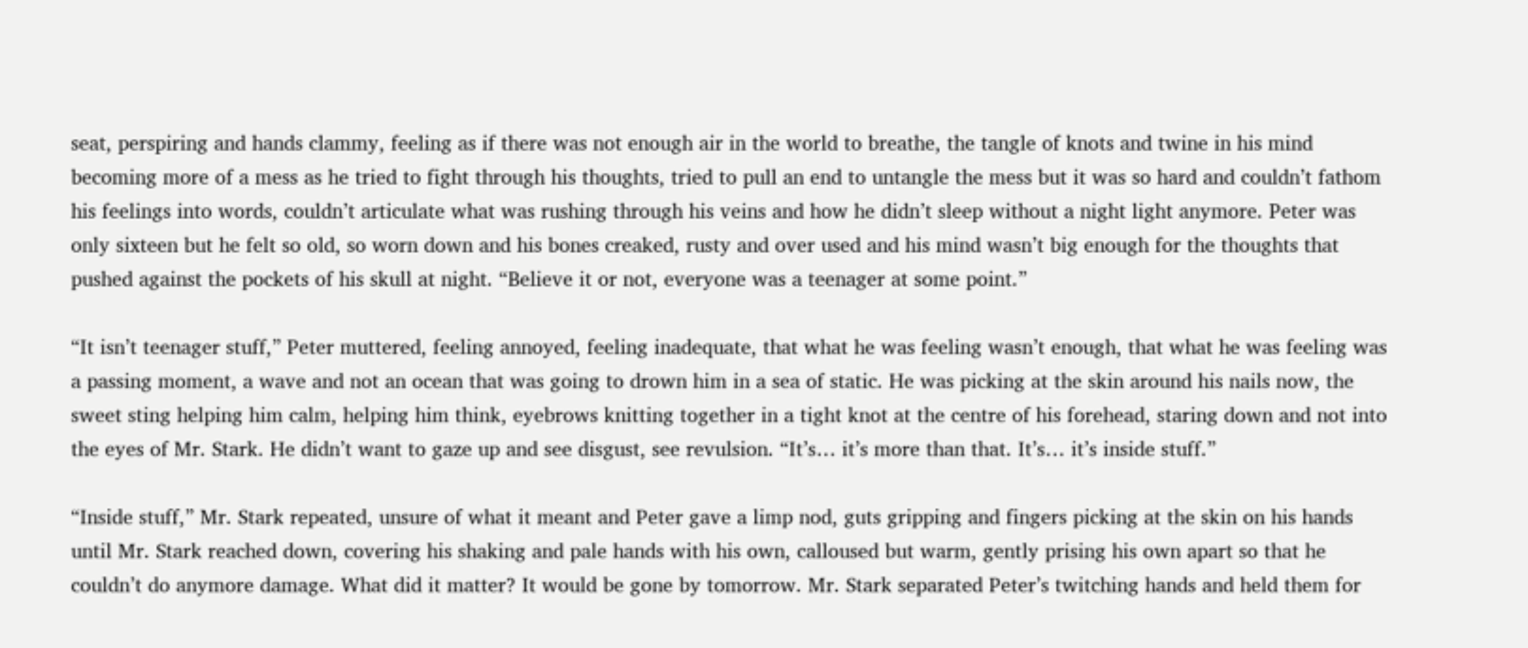seat, perspiring and hands clammy, feeling as if there was not enough air in the world to breathe, the tangle of knots and twine in his mind becoming more of a mess as he tried to fight through his thoughts, tried to pull an end to untangle the mess but it was so hard and couldn’t fathom his feelings into words, couldn’t articulate what was rushing through his veins and how he didn’t sleep without a night light anymore. Peter was only sixteen but he felt so old, so worn down and his bones creaked, rusty and over used and his mind wasn’t big enough for the thoughts that pushed against the pockets of his skull at night. “Believe it or not, everyone was a teenager at some point.”

“It isn’t teenager stuff,” Peter muttered, feeling annoyed, feeling inadequate, that what he was feeling wasn’t enough, that what he was feeling was a passing moment, a wave and not an ocean that was going to drown him in a sea of static. He was picking at the skin around his nails now, the sweet sting helping him calm, helping him think, eyebrows knitting together in a tight knot at the centre of his forehead, staring down and not into the eyes of Mr. Stark. He didn’t want to gaze up and see disgust, see revulsion. “It’s… it’s more than that. It’s… it’s inside stuff.”

“Inside stuff,” Mr. Stark repeated, unsure of what it meant and Peter gave a limp nod, guts gripping and fingers picking at the skin on his hands until Mr. Stark reached down, covering his shaking and pale hands with his own, calloused but warm, gently prising his own apart so that he couldn’t do anymore damage. What did it matter? It would be gone by tomorrow. Mr. Stark separated Peter’s twitching hands and held them for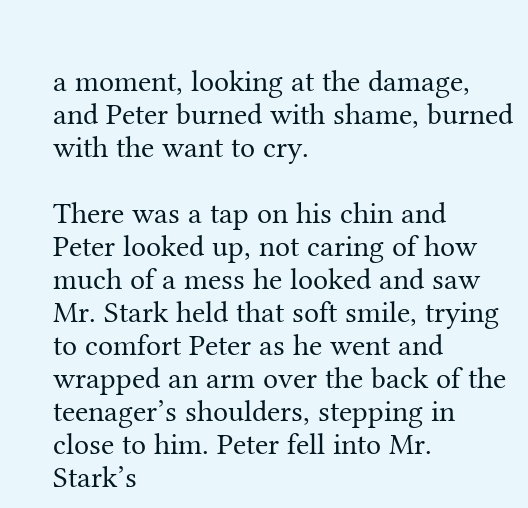a moment, looking at the damage, and Peter burned with shame, burned with the want to cry.

There was a tap on his chin and Peter looked up, not caring of how much of a mess he looked and saw Mr. Stark held that soft smile, trying to comfort Peter as he went and wrapped an arm over the back of the teenager’s shoulders, stepping in close to him. Peter fell into Mr. Stark’s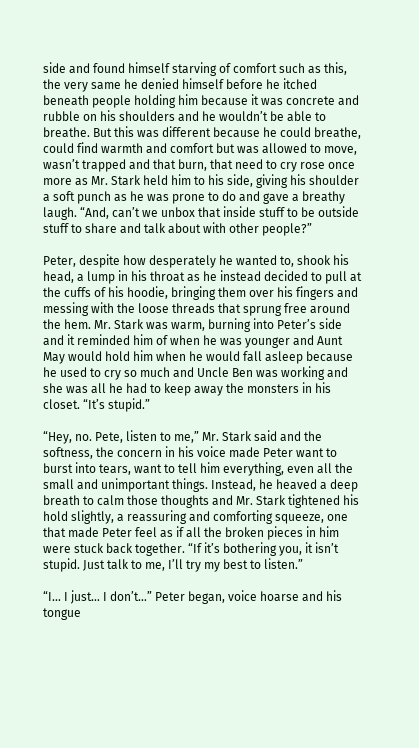side and found himself starving of comfort such as this, the very same he denied himself before he itched beneath people holding him because it was concrete and rubble on his shoulders and he wouldn’t be able to breathe. But this was different because he could breathe, could find warmth and comfort but was allowed to move, wasn’t trapped and that burn, that need to cry rose once more as Mr. Stark held him to his side, giving his shoulder a soft punch as he was prone to do and gave a breathy laugh. “And, can’t we unbox that inside stuff to be outside stuff to share and talk about with other people?”

Peter, despite how desperately he wanted to, shook his head, a lump in his throat as he instead decided to pull at the cuffs of his hoodie, bringing them over his fingers and messing with the loose threads that sprung free around the hem. Mr. Stark was warm, burning into Peter’s side and it reminded him of when he was younger and Aunt May would hold him when he would fall asleep because he used to cry so much and Uncle Ben was working and she was all he had to keep away the monsters in his closet. “It’s stupid.”

“Hey, no. Pete, listen to me,” Mr. Stark said and the softness, the concern in his voice made Peter want to burst into tears, want to tell him everything, even all the small and unimportant things. Instead, he heaved a deep breath to calm those thoughts and Mr. Stark tightened his hold slightly, a reassuring and comforting squeeze, one that made Peter feel as if all the broken pieces in him were stuck back together. “If it’s bothering you, it isn’t stupid. Just talk to me, I’ll try my best to listen.”

“I… I just… I don’t…” Peter began, voice hoarse and his tongue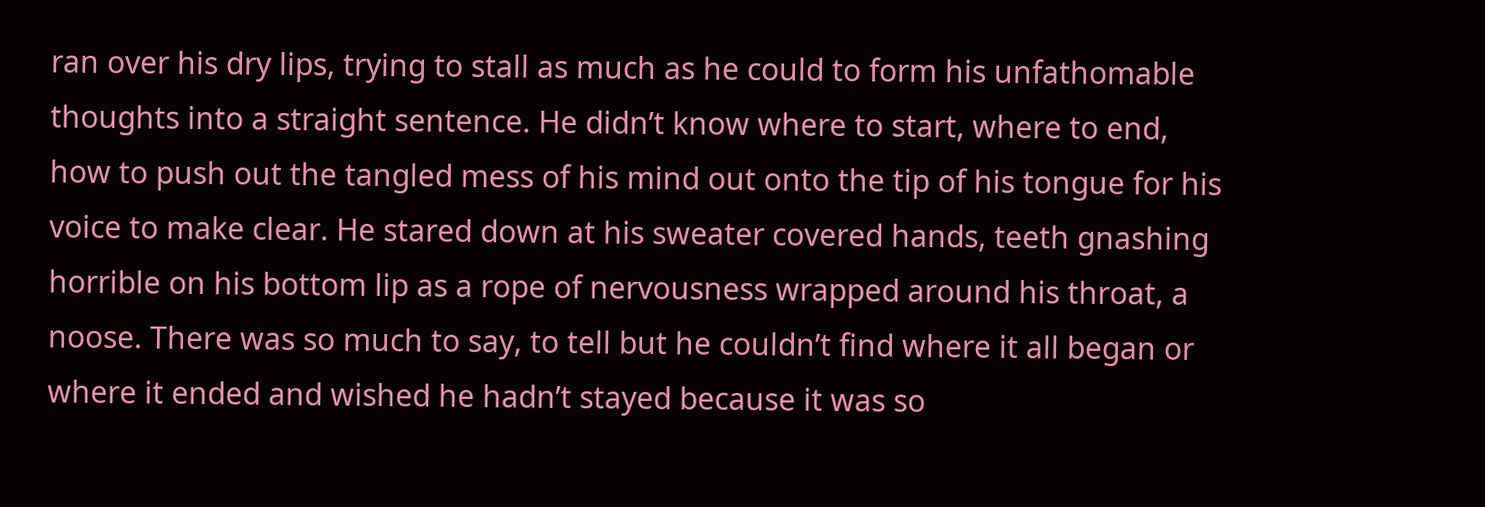ran over his dry lips, trying to stall as much as he could to form his unfathomable thoughts into a straight sentence. He didn’t know where to start, where to end, how to push out the tangled mess of his mind out onto the tip of his tongue for his voice to make clear. He stared down at his sweater covered hands, teeth gnashing horrible on his bottom lip as a rope of nervousness wrapped around his throat, a noose. There was so much to say, to tell but he couldn’t find where it all began or where it ended and wished he hadn’t stayed because it was so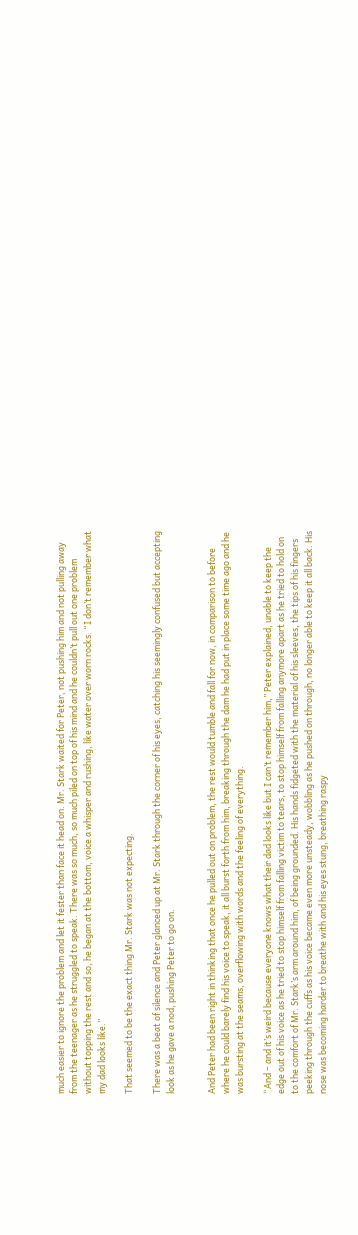much easier to ignore the problem and let it fester than face it head on. Mr. Stark waited for Peter, not pushing him and not pulling away from the teenager as he struggled to speak. There was so much, so much piled on top of his mind and he couldn’t pull out one problem without topping the rest and so, he began at the bottom, voice a whisper and rushing, like water over worn rocks. “I don’t remember what my dad looks like.”

That seemed to be the exact thing Mr. Stark was not expecting.

There was a beat of silence and Peter glanced up at Mr. Stark through the corner of his eyes, catching his seemingly confused but accepting look as he gave a nod, pushing Peter to go on.


And Peter had been right in thinking that once he pulled out on problem, the rest would tumble and fall for now, in comparison to before where he could barely find his voice to speak, it all burst forth from him, breaking through the dam he had put in place some time ago and he was bursting at the seams, overflowing with words and the feeling of everything.

“And – and it’s weird because everyone knows what their dad looks like but I can’t remember him,” Peter explained, unable to keep the edge out of his voice as he tried to stop himself from falling victim to tears, to stop himself from falling anymore apart as he tried to hold on to the comfort of Mr. Stark’s arm around him, of being grounded. His hands fidgeted with the material of his sleeves, the tips of his fingers peeking through the cuffs as his voice became even more unsteady, wobbling as he pushed on through, no longer able to keep it all back. His nose was becoming harder to breathe with and his eyes stung, breathing raspy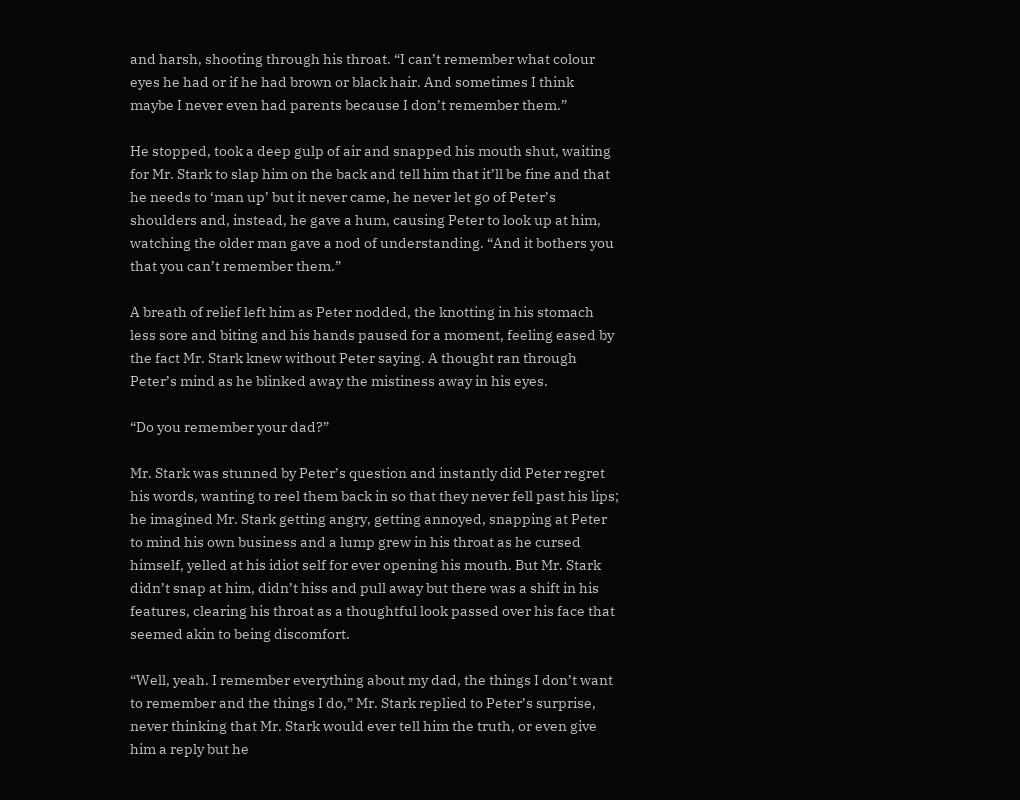and harsh, shooting through his throat. “I can’t remember what colour eyes he had or if he had brown or black hair. And sometimes I think maybe I never even had parents because I don’t remember them.”

He stopped, took a deep gulp of air and snapped his mouth shut, waiting for Mr. Stark to slap him on the back and tell him that it’ll be fine and that he needs to ‘man up’ but it never came, he never let go of Peter’s shoulders and, instead, he gave a hum, causing Peter to look up at him, watching the older man gave a nod of understanding. “And it bothers you that you can’t remember them.”

A breath of relief left him as Peter nodded, the knotting in his stomach less sore and biting and his hands paused for a moment, feeling eased by the fact Mr. Stark knew without Peter saying. A thought ran through Peter’s mind as he blinked away the mistiness away in his eyes.

“Do you remember your dad?”

Mr. Stark was stunned by Peter’s question and instantly did Peter regret his words, wanting to reel them back in so that they never fell past his lips; he imagined Mr. Stark getting angry, getting annoyed, snapping at Peter to mind his own business and a lump grew in his throat as he cursed himself, yelled at his idiot self for ever opening his mouth. But Mr. Stark didn’t snap at him, didn’t hiss and pull away but there was a shift in his features, clearing his throat as a thoughtful look passed over his face that seemed akin to being discomfort.

“Well, yeah. I remember everything about my dad, the things I don’t want to remember and the things I do,” Mr. Stark replied to Peter’s surprise, never thinking that Mr. Stark would ever tell him the truth, or even give him a reply but he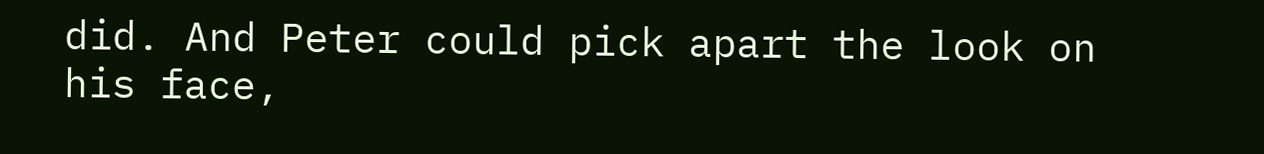did. And Peter could pick apart the look on his face,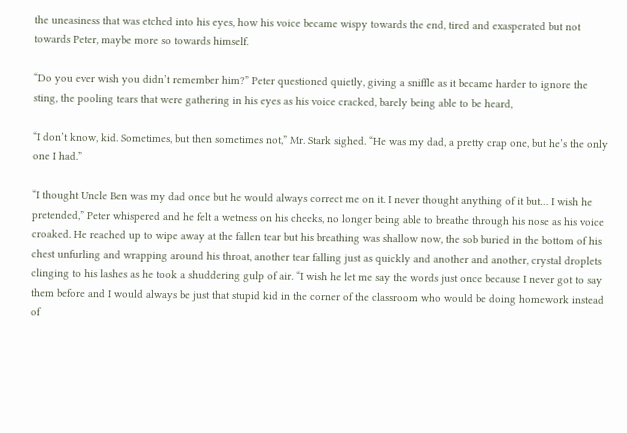the uneasiness that was etched into his eyes, how his voice became wispy towards the end, tired and exasperated but not towards Peter, maybe more so towards himself.

“Do you ever wish you didn’t remember him?” Peter questioned quietly, giving a sniffle as it became harder to ignore the sting, the pooling tears that were gathering in his eyes as his voice cracked, barely being able to be heard,

“I don’t know, kid. Sometimes, but then sometimes not,” Mr. Stark sighed. “He was my dad, a pretty crap one, but he’s the only one I had.”

“I thought Uncle Ben was my dad once but he would always correct me on it. I never thought anything of it but… I wish he pretended,” Peter whispered and he felt a wetness on his cheeks, no longer being able to breathe through his nose as his voice croaked. He reached up to wipe away at the fallen tear but his breathing was shallow now, the sob buried in the bottom of his chest unfurling and wrapping around his throat, another tear falling just as quickly and another and another, crystal droplets clinging to his lashes as he took a shuddering gulp of air. “I wish he let me say the words just once because I never got to say them before and I would always be just that stupid kid in the corner of the classroom who would be doing homework instead of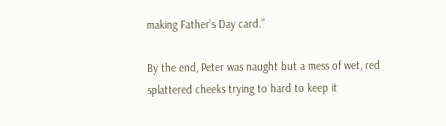making Father’s Day card.”

By the end, Peter was naught but a mess of wet, red splattered cheeks trying to hard to keep it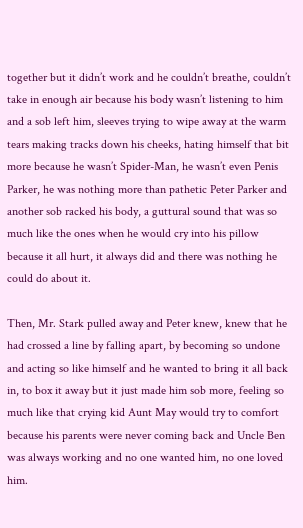together but it didn’t work and he couldn’t breathe, couldn’t take in enough air because his body wasn’t listening to him and a sob left him, sleeves trying to wipe away at the warm tears making tracks down his cheeks, hating himself that bit more because he wasn’t Spider-Man, he wasn’t even Penis Parker, he was nothing more than pathetic Peter Parker and another sob racked his body, a guttural sound that was so much like the ones when he would cry into his pillow because it all hurt, it always did and there was nothing he could do about it.

Then, Mr. Stark pulled away and Peter knew, knew that he had crossed a line by falling apart, by becoming so undone and acting so like himself and he wanted to bring it all back in, to box it away but it just made him sob more, feeling so much like that crying kid Aunt May would try to comfort because his parents were never coming back and Uncle Ben was always working and no one wanted him, no one loved him.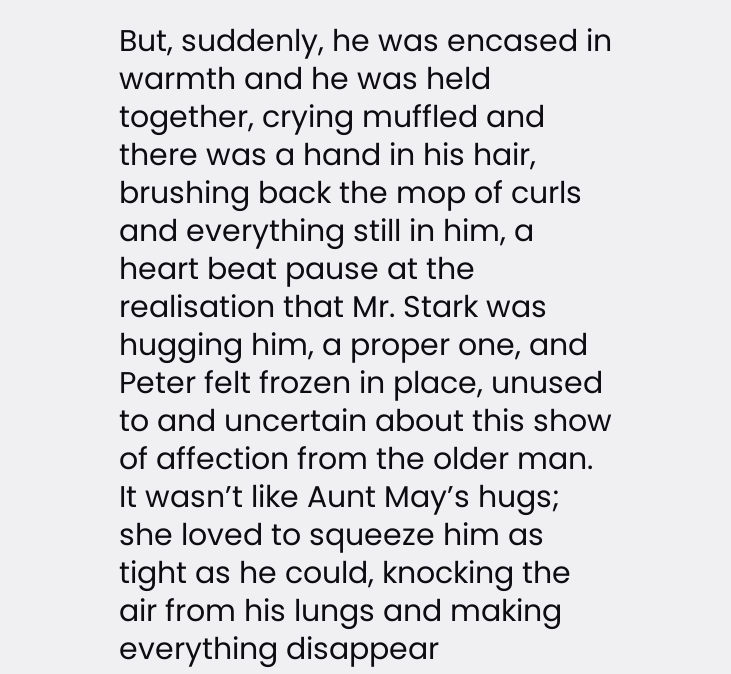But, suddenly, he was encased in warmth and he was held together, crying muffled and there was a hand in his hair, brushing back the mop of curls and everything still in him, a heart beat pause at the realisation that Mr. Stark was hugging him, a proper one, and Peter felt frozen in place, unused to and uncertain about this show of affection from the older man. It wasn’t like Aunt May’s hugs; she loved to squeeze him as tight as he could, knocking the air from his lungs and making everything disappear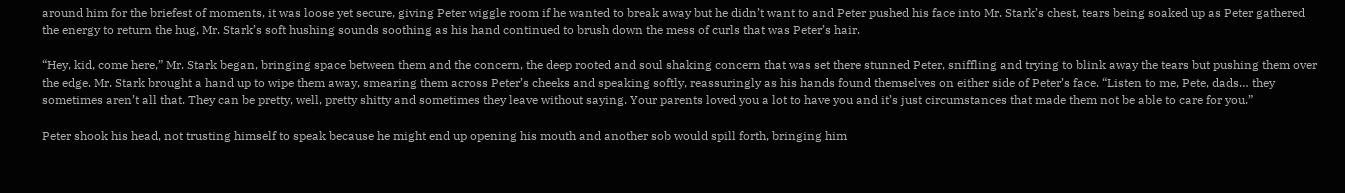around him for the briefest of moments, it was loose yet secure, giving Peter wiggle room if he wanted to break away but he didn’t want to and Peter pushed his face into Mr. Stark’s chest, tears being soaked up as Peter gathered the energy to return the hug, Mr. Stark’s soft hushing sounds soothing as his hand continued to brush down the mess of curls that was Peter’s hair.

“Hey, kid, come here,” Mr. Stark began, bringing space between them and the concern, the deep rooted and soul shaking concern that was set there stunned Peter, sniffling and trying to blink away the tears but pushing them over the edge. Mr. Stark brought a hand up to wipe them away, smearing them across Peter’s cheeks and speaking softly, reassuringly as his hands found themselves on either side of Peter’s face. “Listen to me, Pete, dads… they sometimes aren’t all that. They can be pretty, well, pretty shitty and sometimes they leave without saying. Your parents loved you a lot to have you and it’s just circumstances that made them not be able to care for you.”

Peter shook his head, not trusting himself to speak because he might end up opening his mouth and another sob would spill forth, bringing him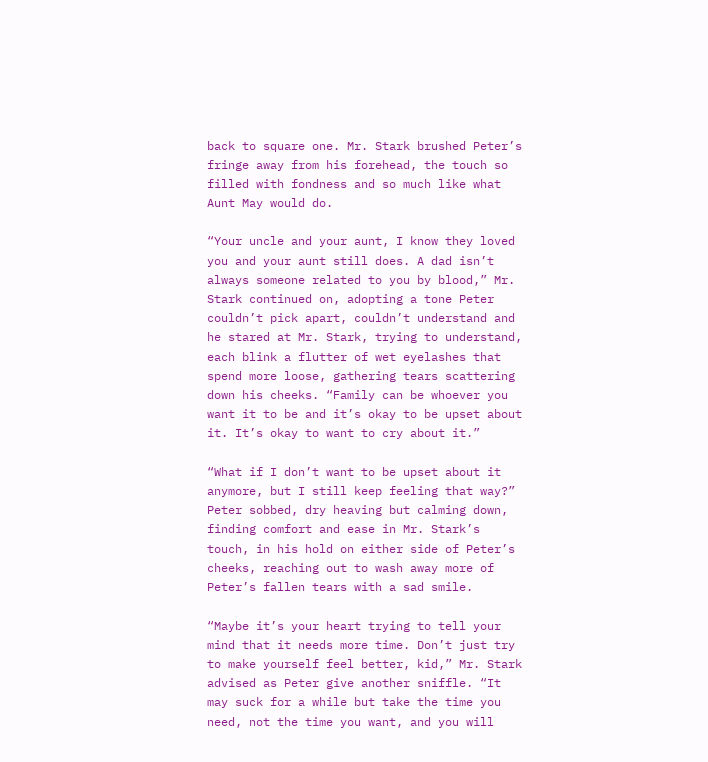back to square one. Mr. Stark brushed Peter’s fringe away from his forehead, the touch so filled with fondness and so much like what Aunt May would do.

“Your uncle and your aunt, I know they loved you and your aunt still does. A dad isn’t always someone related to you by blood,” Mr. Stark continued on, adopting a tone Peter couldn’t pick apart, couldn’t understand and he stared at Mr. Stark, trying to understand, each blink a flutter of wet eyelashes that spend more loose, gathering tears scattering down his cheeks. “Family can be whoever you want it to be and it’s okay to be upset about it. It’s okay to want to cry about it.”

“What if I don’t want to be upset about it anymore, but I still keep feeling that way?” Peter sobbed, dry heaving but calming down, finding comfort and ease in Mr. Stark’s touch, in his hold on either side of Peter’s cheeks, reaching out to wash away more of Peter’s fallen tears with a sad smile.

“Maybe it’s your heart trying to tell your mind that it needs more time. Don’t just try to make yourself feel better, kid,” Mr. Stark advised as Peter give another sniffle. “It may suck for a while but take the time you need, not the time you want, and you will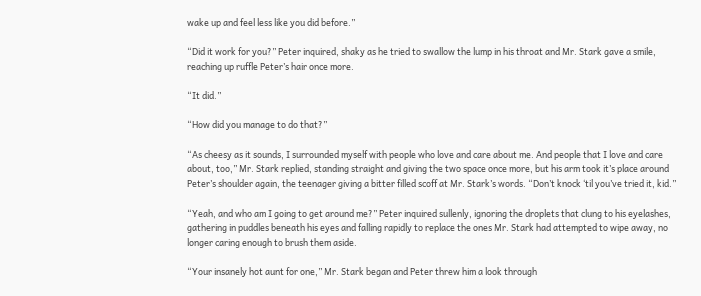wake up and feel less like you did before.”

“Did it work for you?” Peter inquired, shaky as he tried to swallow the lump in his throat and Mr. Stark gave a smile, reaching up ruffle Peter’s hair once more.

“It did.”

“How did you manage to do that?”

“As cheesy as it sounds, I surrounded myself with people who love and care about me. And people that I love and care about, too,” Mr. Stark replied, standing straight and giving the two space once more, but his arm took it’s place around Peter’s shoulder again, the teenager giving a bitter filled scoff at Mr. Stark’s words. “Don’t knock ‘til you’ve tried it, kid.”

“Yeah, and who am I going to get around me?” Peter inquired sullenly, ignoring the droplets that clung to his eyelashes, gathering in puddles beneath his eyes and falling rapidly to replace the ones Mr. Stark had attempted to wipe away, no longer caring enough to brush them aside.

“Your insanely hot aunt for one,” Mr. Stark began and Peter threw him a look through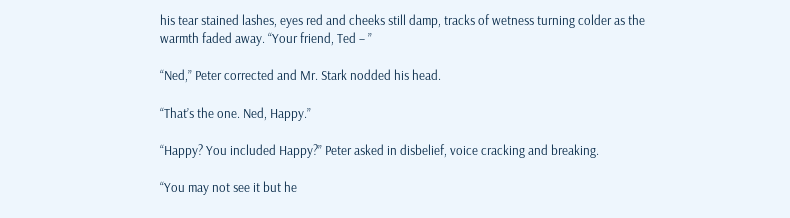his tear stained lashes, eyes red and cheeks still damp, tracks of wetness turning colder as the warmth faded away. “Your friend, Ted – ”

“Ned,” Peter corrected and Mr. Stark nodded his head.

“That’s the one. Ned, Happy.”

“Happy? You included Happy?” Peter asked in disbelief, voice cracking and breaking.

“You may not see it but he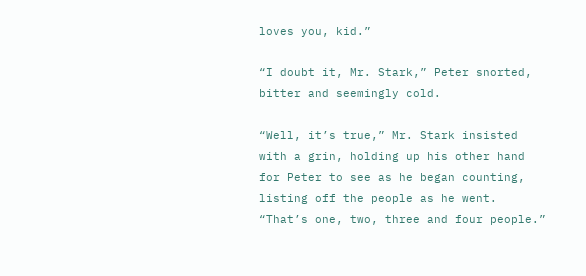loves you, kid.”

“I doubt it, Mr. Stark,” Peter snorted, bitter and seemingly cold.

“Well, it’s true,” Mr. Stark insisted with a grin, holding up his other hand for Peter to see as he began counting, listing off the people as he went. “That’s one, two, three and four people.”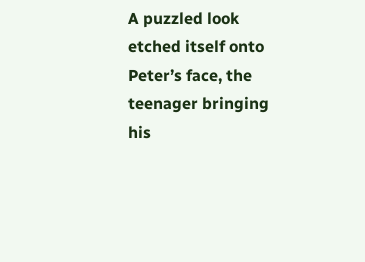A puzzled look etched itself onto Peter’s face, the teenager bringing his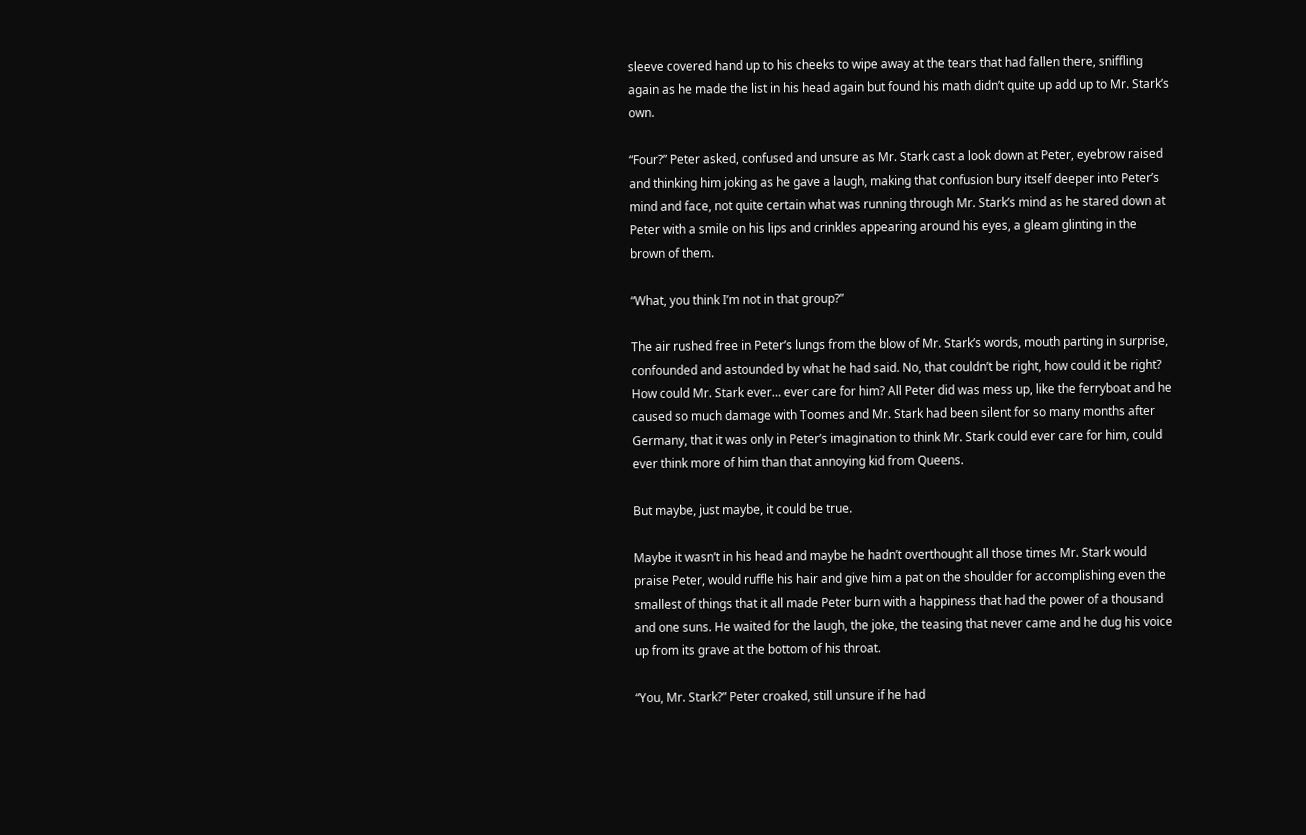sleeve covered hand up to his cheeks to wipe away at the tears that had fallen there, sniffling again as he made the list in his head again but found his math didn’t quite up add up to Mr. Stark’s own.

“Four?” Peter asked, confused and unsure as Mr. Stark cast a look down at Peter, eyebrow raised and thinking him joking as he gave a laugh, making that confusion bury itself deeper into Peter’s mind and face, not quite certain what was running through Mr. Stark’s mind as he stared down at Peter with a smile on his lips and crinkles appearing around his eyes, a gleam glinting in the brown of them.

“What, you think I’m not in that group?”

The air rushed free in Peter’s lungs from the blow of Mr. Stark’s words, mouth parting in surprise, confounded and astounded by what he had said. No, that couldn’t be right, how could it be right? How could Mr. Stark ever… ever care for him? All Peter did was mess up, like the ferryboat and he caused so much damage with Toomes and Mr. Stark had been silent for so many months after Germany, that it was only in Peter’s imagination to think Mr. Stark could ever care for him, could ever think more of him than that annoying kid from Queens.

But maybe, just maybe, it could be true.

Maybe it wasn’t in his head and maybe he hadn’t overthought all those times Mr. Stark would praise Peter, would ruffle his hair and give him a pat on the shoulder for accomplishing even the smallest of things that it all made Peter burn with a happiness that had the power of a thousand and one suns. He waited for the laugh, the joke, the teasing that never came and he dug his voice up from its grave at the bottom of his throat.

“You, Mr. Stark?” Peter croaked, still unsure if he had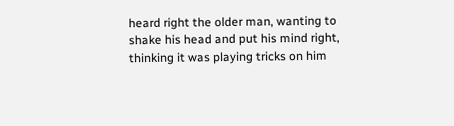heard right the older man, wanting to shake his head and put his mind right, thinking it was playing tricks on him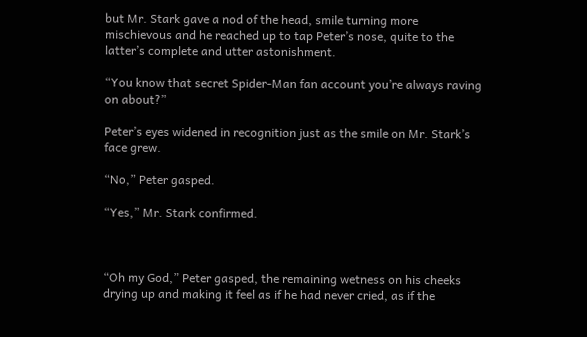but Mr. Stark gave a nod of the head, smile turning more mischievous and he reached up to tap Peter’s nose, quite to the latter’s complete and utter astonishment.

“You know that secret Spider-Man fan account you’re always raving on about?”

Peter’s eyes widened in recognition just as the smile on Mr. Stark’s face grew.

“No,” Peter gasped.

“Yes,” Mr. Stark confirmed.



“Oh my God,” Peter gasped, the remaining wetness on his cheeks drying up and making it feel as if he had never cried, as if the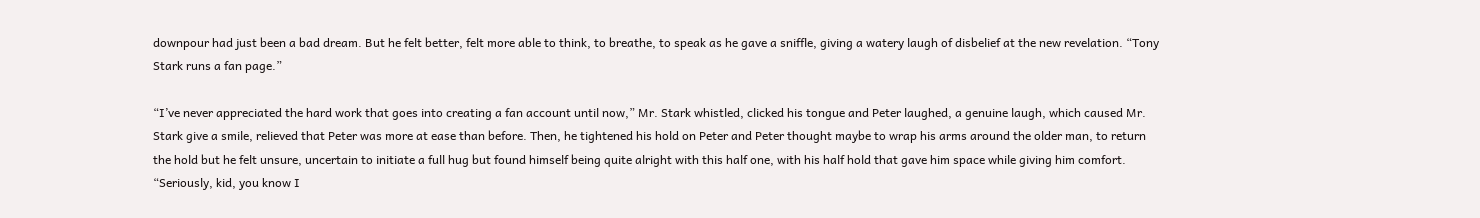downpour had just been a bad dream. But he felt better, felt more able to think, to breathe, to speak as he gave a sniffle, giving a watery laugh of disbelief at the new revelation. “Tony Stark runs a fan page.”

“I’ve never appreciated the hard work that goes into creating a fan account until now,” Mr. Stark whistled, clicked his tongue and Peter laughed, a genuine laugh, which caused Mr. Stark give a smile, relieved that Peter was more at ease than before. Then, he tightened his hold on Peter and Peter thought maybe to wrap his arms around the older man, to return the hold but he felt unsure, uncertain to initiate a full hug but found himself being quite alright with this half one, with his half hold that gave him space while giving him comfort. “Seriously, kid, you know I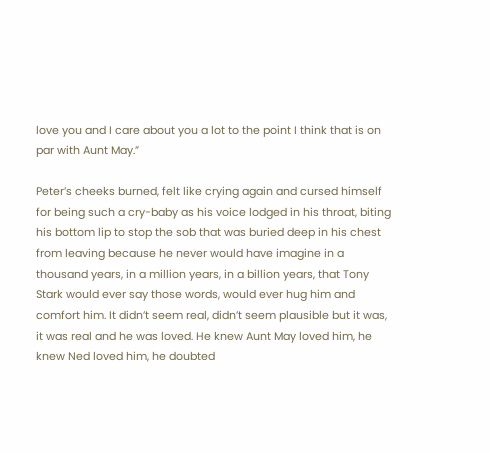love you and I care about you a lot to the point I think that is on par with Aunt May.”

Peter’s cheeks burned, felt like crying again and cursed himself for being such a cry-baby as his voice lodged in his throat, biting his bottom lip to stop the sob that was buried deep in his chest from leaving because he never would have imagine in a thousand years, in a million years, in a billion years, that Tony Stark would ever say those words, would ever hug him and comfort him. It didn’t seem real, didn’t seem plausible but it was, it was real and he was loved. He knew Aunt May loved him, he knew Ned loved him, he doubted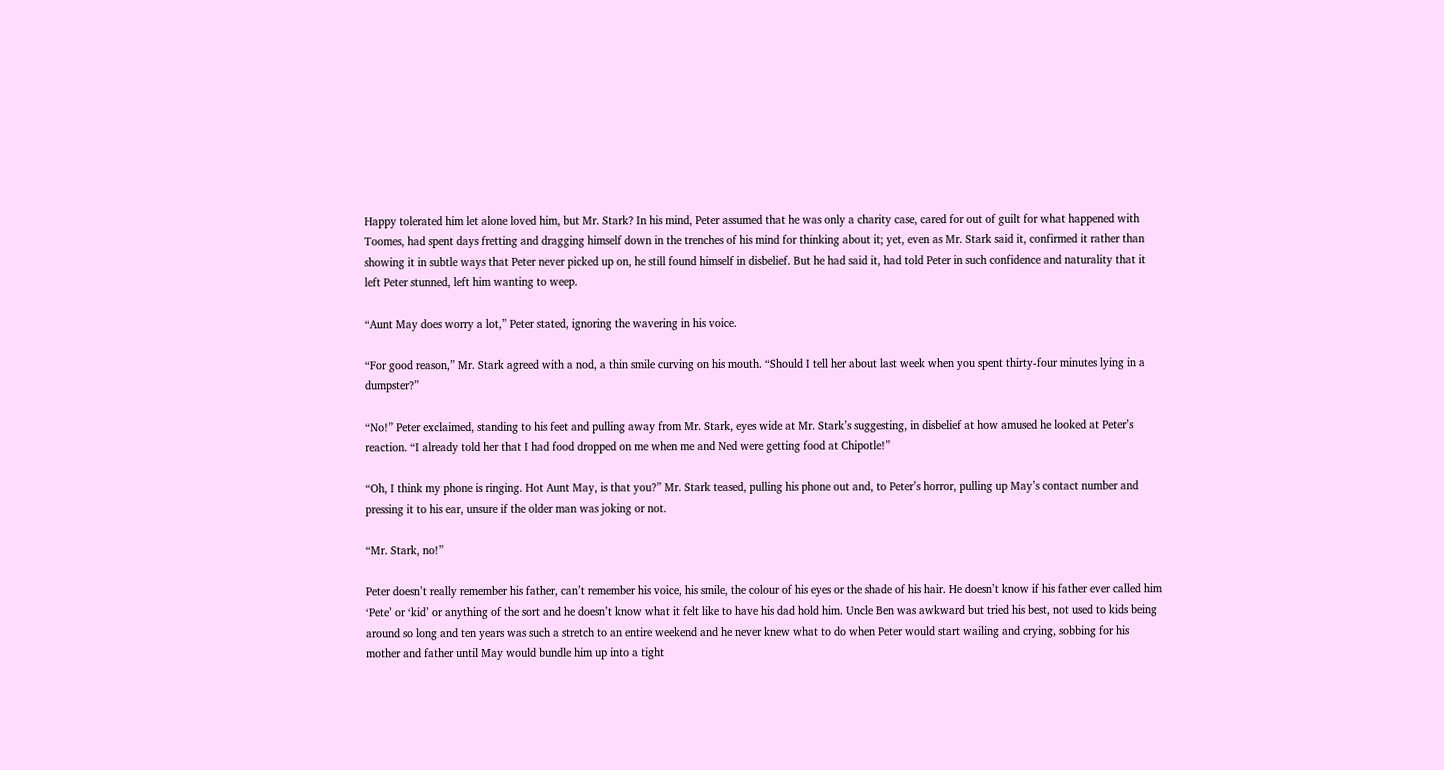Happy tolerated him let alone loved him, but Mr. Stark? In his mind, Peter assumed that he was only a charity case, cared for out of guilt for what happened with Toomes, had spent days fretting and dragging himself down in the trenches of his mind for thinking about it; yet, even as Mr. Stark said it, confirmed it rather than showing it in subtle ways that Peter never picked up on, he still found himself in disbelief. But he had said it, had told Peter in such confidence and naturality that it left Peter stunned, left him wanting to weep.

“Aunt May does worry a lot,” Peter stated, ignoring the wavering in his voice.

“For good reason,” Mr. Stark agreed with a nod, a thin smile curving on his mouth. “Should I tell her about last week when you spent thirty-four minutes lying in a dumpster?”

“No!” Peter exclaimed, standing to his feet and pulling away from Mr. Stark, eyes wide at Mr. Stark’s suggesting, in disbelief at how amused he looked at Peter’s reaction. “I already told her that I had food dropped on me when me and Ned were getting food at Chipotle!”

“Oh, I think my phone is ringing. Hot Aunt May, is that you?” Mr. Stark teased, pulling his phone out and, to Peter’s horror, pulling up May’s contact number and pressing it to his ear, unsure if the older man was joking or not.

“Mr. Stark, no!”

Peter doesn’t really remember his father, can’t remember his voice, his smile, the colour of his eyes or the shade of his hair. He doesn’t know if his father ever called him ‘Pete’ or ‘kid’ or anything of the sort and he doesn’t know what it felt like to have his dad hold him. Uncle Ben was awkward but tried his best, not used to kids being around so long and ten years was such a stretch to an entire weekend and he never knew what to do when Peter would start wailing and crying, sobbing for his mother and father until May would bundle him up into a tight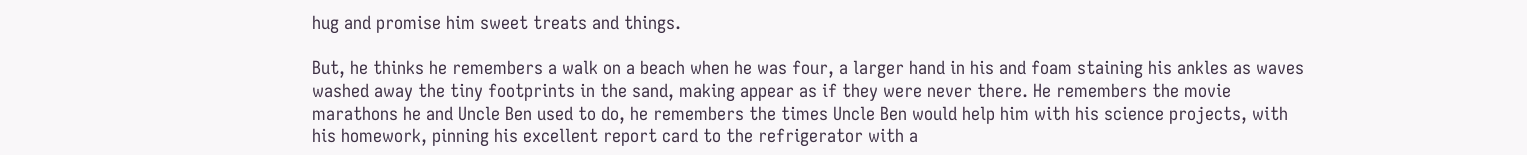hug and promise him sweet treats and things.

But, he thinks he remembers a walk on a beach when he was four, a larger hand in his and foam staining his ankles as waves washed away the tiny footprints in the sand, making appear as if they were never there. He remembers the movie marathons he and Uncle Ben used to do, he remembers the times Uncle Ben would help him with his science projects, with his homework, pinning his excellent report card to the refrigerator with a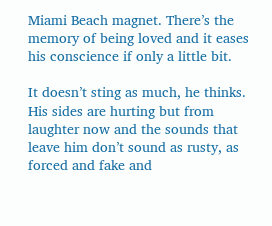Miami Beach magnet. There’s the memory of being loved and it eases his conscience if only a little bit.

It doesn’t sting as much, he thinks. His sides are hurting but from laughter now and the sounds that leave him don’t sound as rusty, as forced and fake and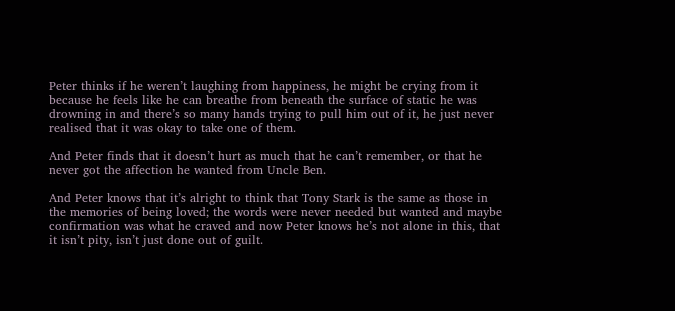Peter thinks if he weren’t laughing from happiness, he might be crying from it because he feels like he can breathe from beneath the surface of static he was drowning in and there’s so many hands trying to pull him out of it, he just never realised that it was okay to take one of them.

And Peter finds that it doesn’t hurt as much that he can’t remember, or that he never got the affection he wanted from Uncle Ben.

And Peter knows that it’s alright to think that Tony Stark is the same as those in the memories of being loved; the words were never needed but wanted and maybe confirmation was what he craved and now Peter knows he’s not alone in this, that it isn’t pity, isn’t just done out of guilt.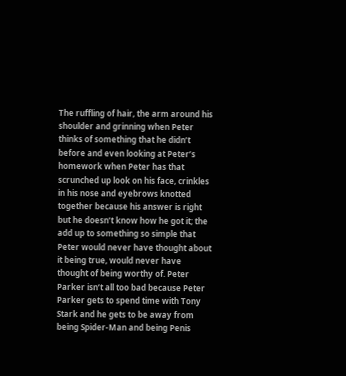The ruffling of hair, the arm around his shoulder and grinning when Peter thinks of something that he didn’t before and even looking at Peter’s homework when Peter has that scrunched up look on his face, crinkles in his nose and eyebrows knotted together because his answer is right but he doesn’t know how he got it; the add up to something so simple that Peter would never have thought about it being true, would never have thought of being worthy of. Peter Parker isn’t all too bad because Peter Parker gets to spend time with Tony Stark and he gets to be away from being Spider-Man and being Penis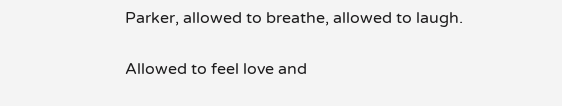Parker, allowed to breathe, allowed to laugh.

Allowed to feel love and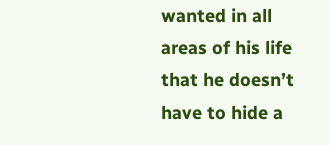wanted in all areas of his life that he doesn’t have to hide a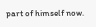part of himself now.